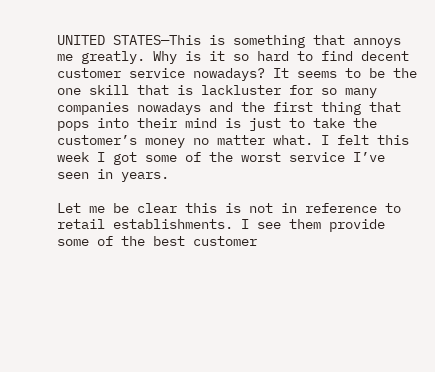UNITED STATES—This is something that annoys me greatly. Why is it so hard to find decent customer service nowadays? It seems to be the one skill that is lackluster for so many companies nowadays and the first thing that pops into their mind is just to take the customer’s money no matter what. I felt this week I got some of the worst service I’ve seen in years.

Let me be clear this is not in reference to retail establishments. I see them provide some of the best customer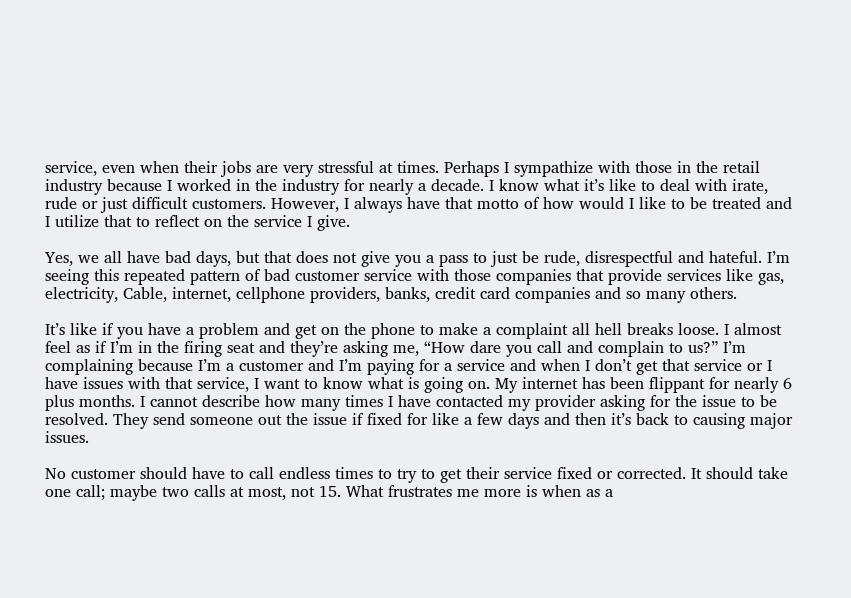service, even when their jobs are very stressful at times. Perhaps I sympathize with those in the retail industry because I worked in the industry for nearly a decade. I know what it’s like to deal with irate, rude or just difficult customers. However, I always have that motto of how would I like to be treated and I utilize that to reflect on the service I give.

Yes, we all have bad days, but that does not give you a pass to just be rude, disrespectful and hateful. I’m seeing this repeated pattern of bad customer service with those companies that provide services like gas, electricity, Cable, internet, cellphone providers, banks, credit card companies and so many others.

It’s like if you have a problem and get on the phone to make a complaint all hell breaks loose. I almost feel as if I’m in the firing seat and they’re asking me, “How dare you call and complain to us?” I’m complaining because I’m a customer and I’m paying for a service and when I don’t get that service or I have issues with that service, I want to know what is going on. My internet has been flippant for nearly 6 plus months. I cannot describe how many times I have contacted my provider asking for the issue to be resolved. They send someone out the issue if fixed for like a few days and then it’s back to causing major issues.

No customer should have to call endless times to try to get their service fixed or corrected. It should take one call; maybe two calls at most, not 15. What frustrates me more is when as a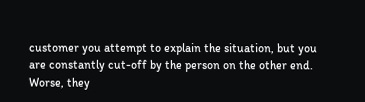customer you attempt to explain the situation, but you are constantly cut-off by the person on the other end. Worse, they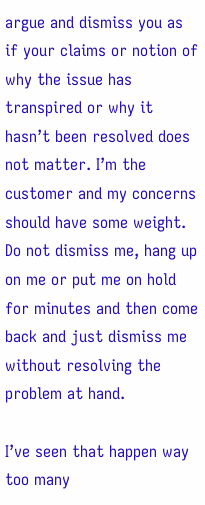argue and dismiss you as if your claims or notion of why the issue has transpired or why it hasn’t been resolved does not matter. I’m the customer and my concerns should have some weight. Do not dismiss me, hang up on me or put me on hold for minutes and then come back and just dismiss me without resolving the problem at hand.

I’ve seen that happen way too many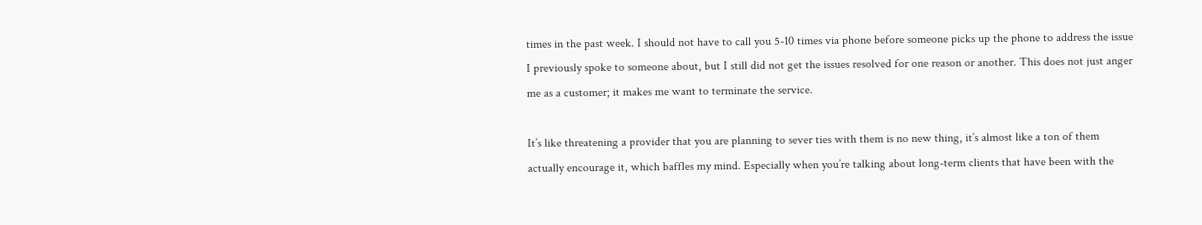times in the past week. I should not have to call you 5-10 times via phone before someone picks up the phone to address the issue I previously spoke to someone about, but I still did not get the issues resolved for one reason or another. This does not just anger me as a customer; it makes me want to terminate the service.

It’s like threatening a provider that you are planning to sever ties with them is no new thing, it’s almost like a ton of them actually encourage it, which baffles my mind. Especially when you’re talking about long-term clients that have been with the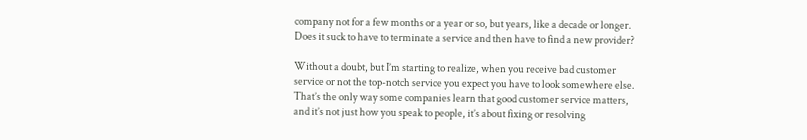company not for a few months or a year or so, but years, like a decade or longer. Does it suck to have to terminate a service and then have to find a new provider?

Without a doubt, but I’m starting to realize, when you receive bad customer service or not the top-notch service you expect you have to look somewhere else. That’s the only way some companies learn that good customer service matters, and it’s not just how you speak to people, it’s about fixing or resolving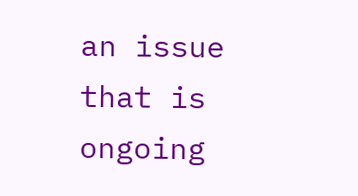an issue that is ongoing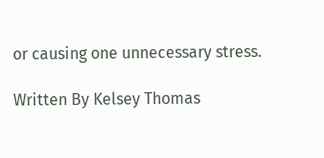or causing one unnecessary stress.

Written By Kelsey Thomas